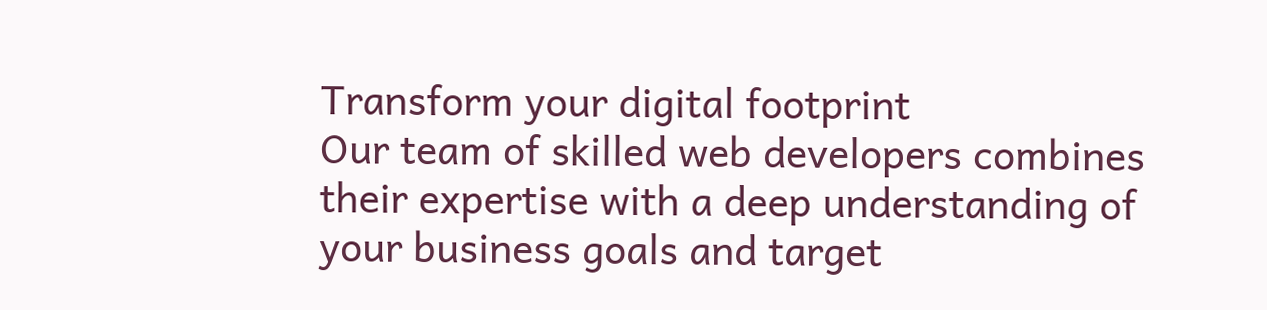Transform your digital footprint
Our team of skilled web developers combines their expertise with a deep understanding of your business goals and target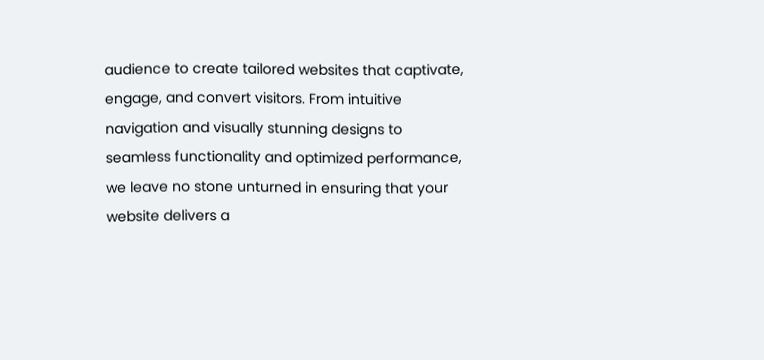audience to create tailored websites that captivate, engage, and convert visitors. From intuitive navigation and visually stunning designs to seamless functionality and optimized performance, we leave no stone unturned in ensuring that your website delivers a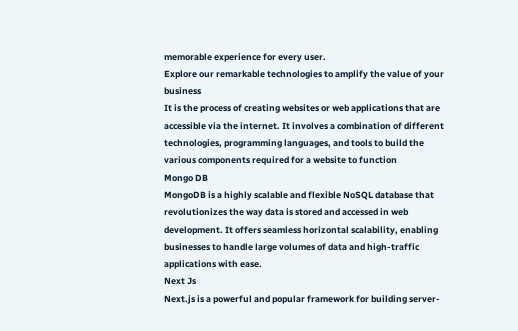memorable experience for every user.
Explore our remarkable technologies to amplify the value of your business
It is the process of creating websites or web applications that are accessible via the internet. It involves a combination of different technologies, programming languages, and tools to build the various components required for a website to function
Mongo DB
MongoDB is a highly scalable and flexible NoSQL database that revolutionizes the way data is stored and accessed in web development. It offers seamless horizontal scalability, enabling businesses to handle large volumes of data and high-traffic applications with ease.
Next Js
Next.js is a powerful and popular framework for building server-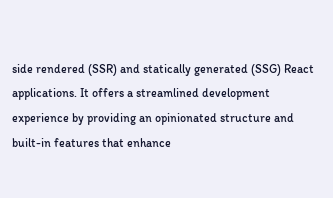side rendered (SSR) and statically generated (SSG) React applications. It offers a streamlined development experience by providing an opinionated structure and built-in features that enhance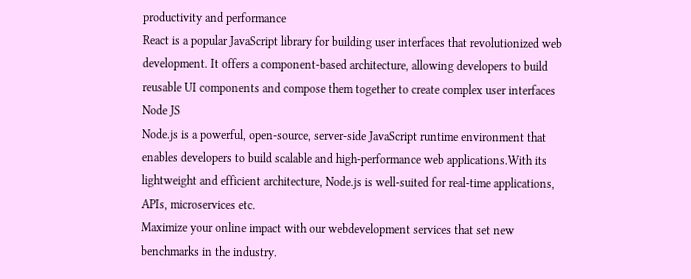productivity and performance
React is a popular JavaScript library for building user interfaces that revolutionized web development. It offers a component-based architecture, allowing developers to build reusable UI components and compose them together to create complex user interfaces
Node JS
Node.js is a powerful, open-source, server-side JavaScript runtime environment that enables developers to build scalable and high-performance web applications.With its lightweight and efficient architecture, Node.js is well-suited for real-time applications, APIs, microservices etc.
Maximize your online impact with our webdevelopment services that set new benchmarks in the industry.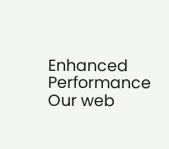Enhanced Performance
Our web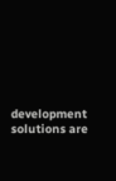development solutions are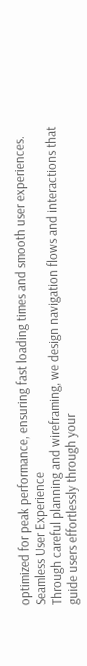optimized for peak performance, ensuring fast loading times and smooth user experiences.
Seamless User Experience
Through careful planning and wireframing, we design navigation flows and interactions that guide users effortlessly through your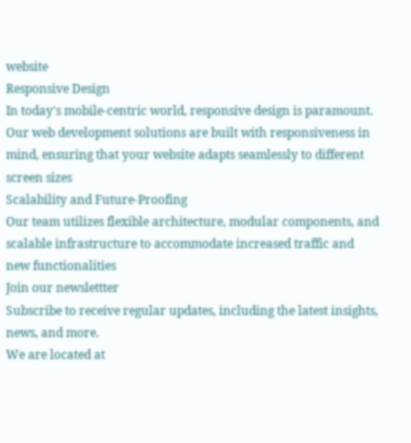website
Responsive Design
In today's mobile-centric world, responsive design is paramount. Our web development solutions are built with responsiveness in mind, ensuring that your website adapts seamlessly to different screen sizes
Scalability and Future-Proofing
Our team utilizes flexible architecture, modular components, and scalable infrastructure to accommodate increased traffic and new functionalities
Join our newslettter
Subscribe to receive regular updates, including the latest insights, news, and more.
We are located at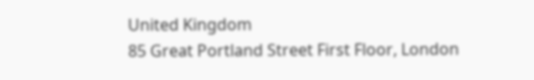United Kingdom
85 Great Portland Street First Floor, London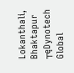Lokanthali, Bhaktapur
┬ęDynotech Global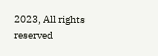2023, All rights reserved